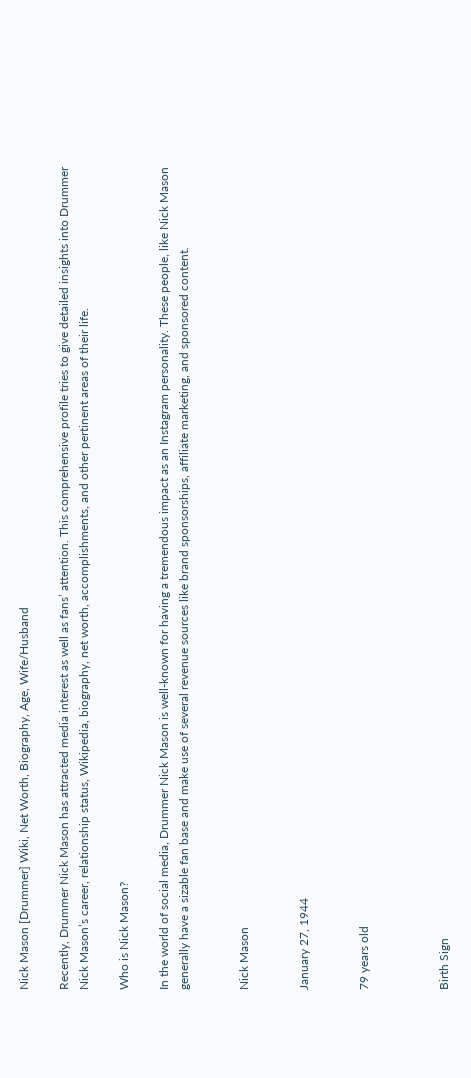Nick Mason [Drummer] Wiki, Net Worth, Biography, Age, Wife/Husband

Recently, Drummer Nick Mason has attracted media interest as well as fans’ attention. This comprehensive profile tries to give detailed insights into Drummer Nick Mason’s career, relationship status, Wikipedia, biography, net worth, accomplishments, and other pertinent areas of their life.

Who is Nick Mason?

In the world of social media, Drummer Nick Mason is well-known for having a tremendous impact as an Instagram personality. These people, like Nick Mason generally have a sizable fan base and make use of several revenue sources like brand sponsorships, affiliate marketing, and sponsored content.


Nick Mason


January 27, 1944


79 years old



Birth Sign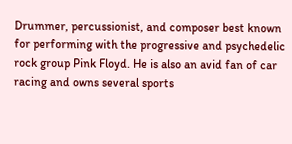Drummer, percussionist, and composer best known for performing with the progressive and psychedelic rock group Pink Floyd. He is also an avid fan of car racing and owns several sports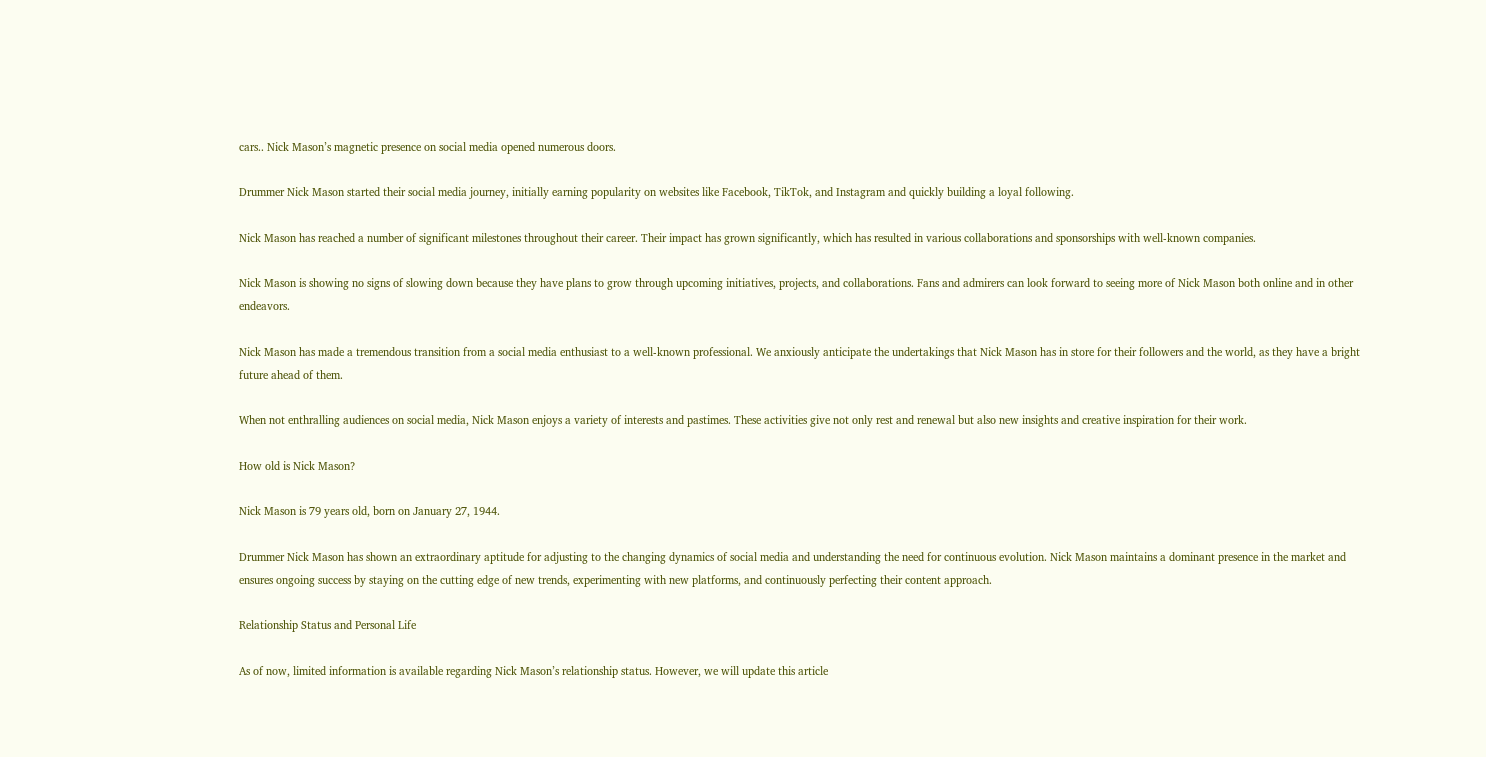cars.. Nick Mason’s magnetic presence on social media opened numerous doors.

Drummer Nick Mason started their social media journey, initially earning popularity on websites like Facebook, TikTok, and Instagram and quickly building a loyal following.

Nick Mason has reached a number of significant milestones throughout their career. Their impact has grown significantly, which has resulted in various collaborations and sponsorships with well-known companies.

Nick Mason is showing no signs of slowing down because they have plans to grow through upcoming initiatives, projects, and collaborations. Fans and admirers can look forward to seeing more of Nick Mason both online and in other endeavors.

Nick Mason has made a tremendous transition from a social media enthusiast to a well-known professional. We anxiously anticipate the undertakings that Nick Mason has in store for their followers and the world, as they have a bright future ahead of them.

When not enthralling audiences on social media, Nick Mason enjoys a variety of interests and pastimes. These activities give not only rest and renewal but also new insights and creative inspiration for their work.

How old is Nick Mason?

Nick Mason is 79 years old, born on January 27, 1944.

Drummer Nick Mason has shown an extraordinary aptitude for adjusting to the changing dynamics of social media and understanding the need for continuous evolution. Nick Mason maintains a dominant presence in the market and ensures ongoing success by staying on the cutting edge of new trends, experimenting with new platforms, and continuously perfecting their content approach.

Relationship Status and Personal Life

As of now, limited information is available regarding Nick Mason’s relationship status. However, we will update this article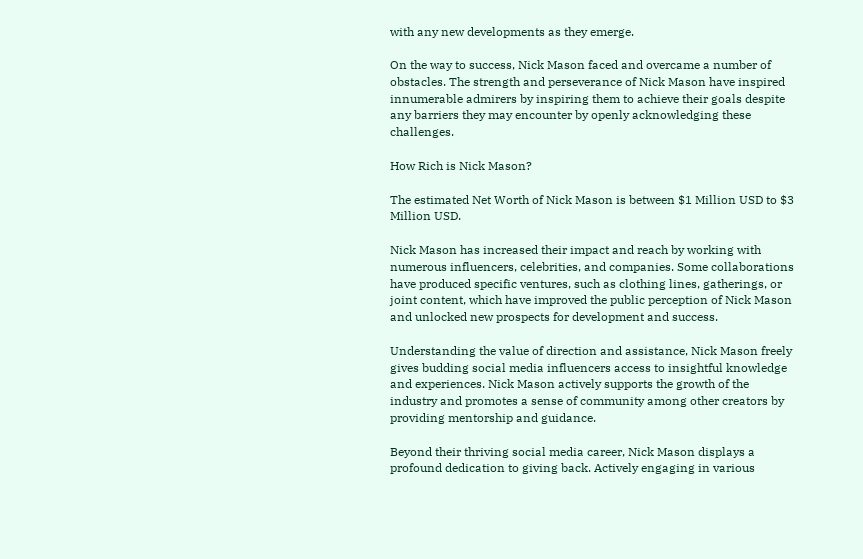with any new developments as they emerge.

On the way to success, Nick Mason faced and overcame a number of obstacles. The strength and perseverance of Nick Mason have inspired innumerable admirers by inspiring them to achieve their goals despite any barriers they may encounter by openly acknowledging these challenges.

How Rich is Nick Mason?

The estimated Net Worth of Nick Mason is between $1 Million USD to $3 Million USD.

Nick Mason has increased their impact and reach by working with numerous influencers, celebrities, and companies. Some collaborations have produced specific ventures, such as clothing lines, gatherings, or joint content, which have improved the public perception of Nick Mason and unlocked new prospects for development and success.

Understanding the value of direction and assistance, Nick Mason freely gives budding social media influencers access to insightful knowledge and experiences. Nick Mason actively supports the growth of the industry and promotes a sense of community among other creators by providing mentorship and guidance.

Beyond their thriving social media career, Nick Mason displays a profound dedication to giving back. Actively engaging in various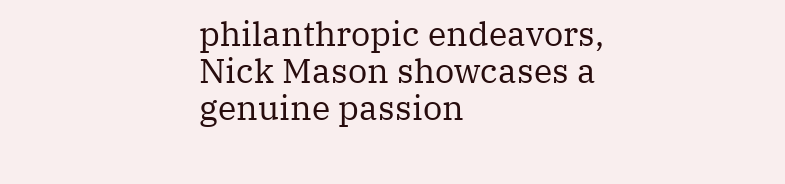philanthropic endeavors, Nick Mason showcases a genuine passion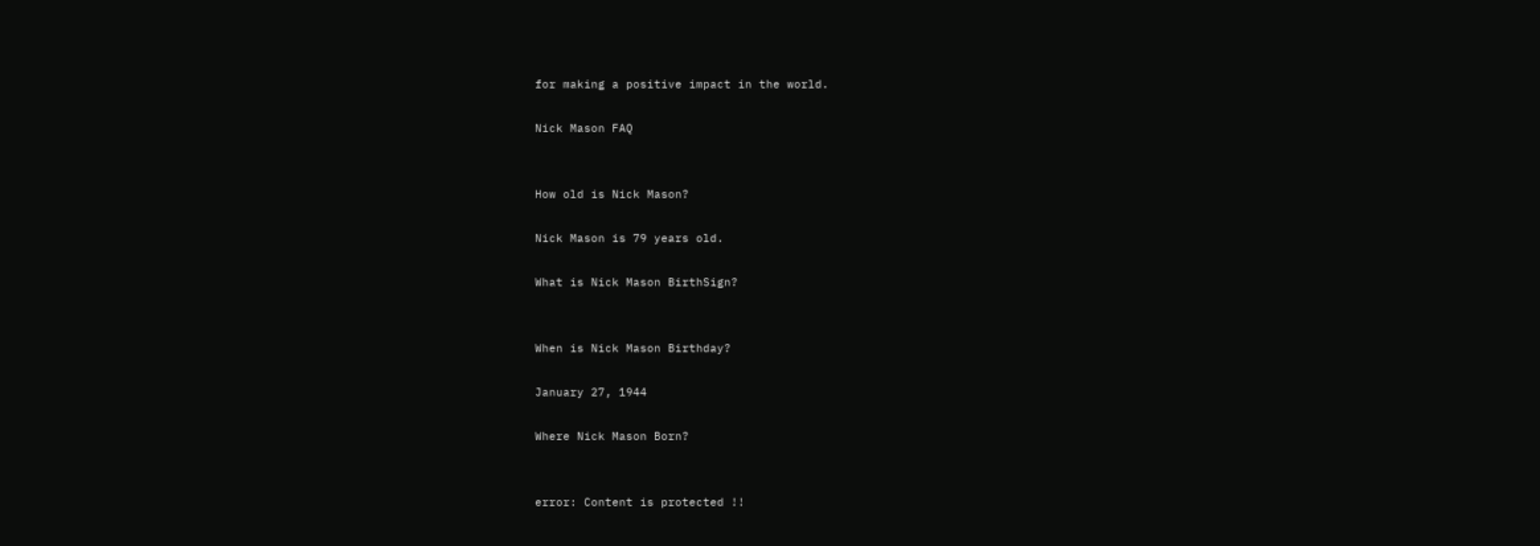for making a positive impact in the world.

Nick Mason FAQ


How old is Nick Mason?

Nick Mason is 79 years old.

What is Nick Mason BirthSign?


When is Nick Mason Birthday?

January 27, 1944

Where Nick Mason Born?


error: Content is protected !!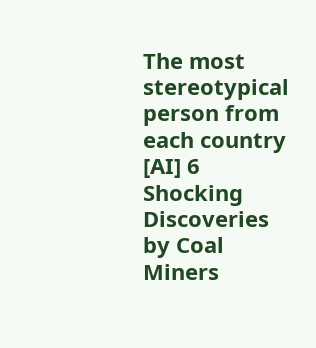The most stereotypical person from each country [AI] 6 Shocking Discoveries by Coal Miners